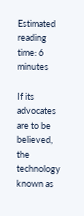Estimated reading time: 6 minutes

If its advocates are to be believed, the technology known as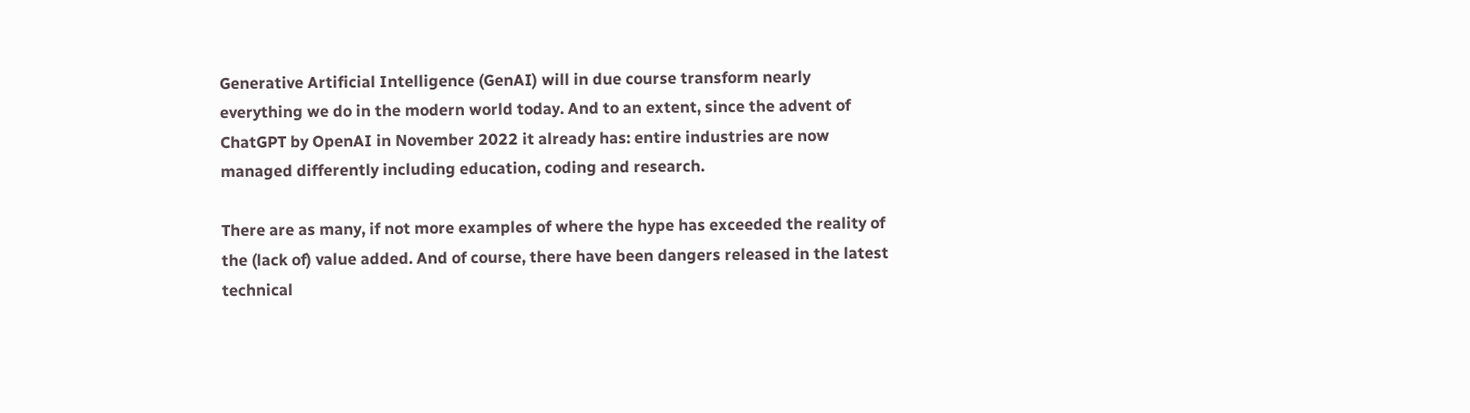Generative Artificial Intelligence (GenAI) will in due course transform nearly everything we do in the modern world today. And to an extent, since the advent of ChatGPT by OpenAI in November 2022 it already has: entire industries are now managed differently including education, coding and research.

There are as many, if not more examples of where the hype has exceeded the reality of the (lack of) value added. And of course, there have been dangers released in the latest technical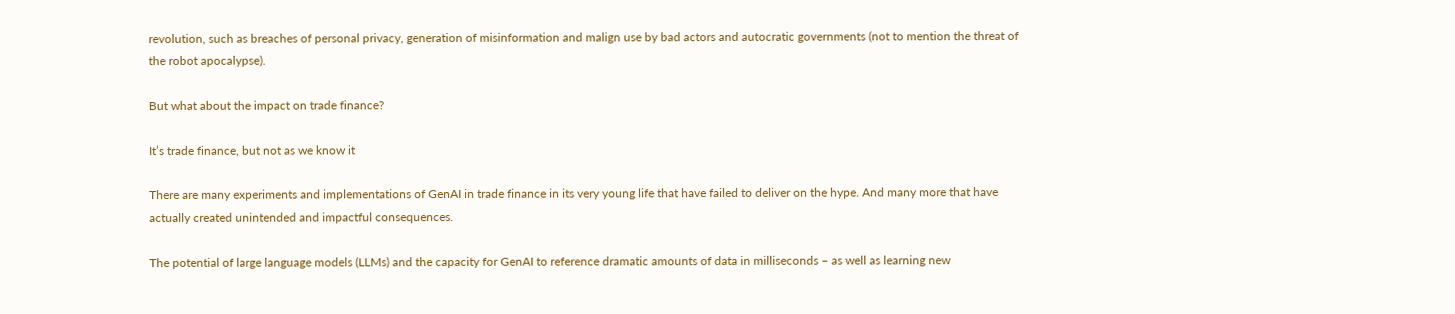revolution, such as breaches of personal privacy, generation of misinformation and malign use by bad actors and autocratic governments (not to mention the threat of the robot apocalypse).

But what about the impact on trade finance?

It’s trade finance, but not as we know it

There are many experiments and implementations of GenAI in trade finance in its very young life that have failed to deliver on the hype. And many more that have actually created unintended and impactful consequences.

The potential of large language models (LLMs) and the capacity for GenAI to reference dramatic amounts of data in milliseconds – as well as learning new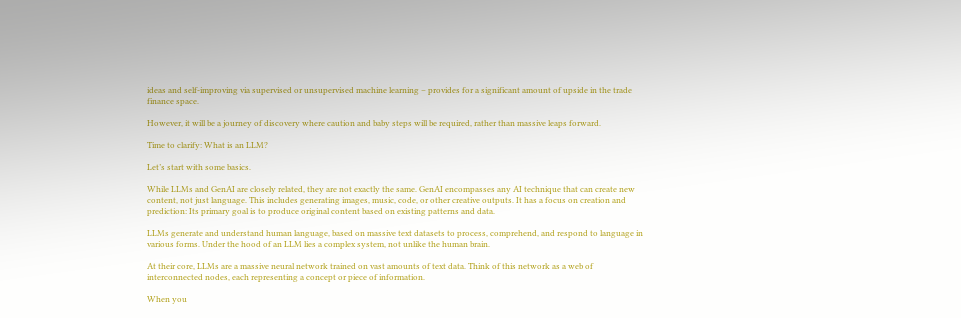ideas and self-improving via supervised or unsupervised machine learning – provides for a significant amount of upside in the trade finance space.

However, it will be a journey of discovery where caution and baby steps will be required, rather than massive leaps forward.

Time to clarify: What is an LLM?

Let’s start with some basics.

While LLMs and GenAI are closely related, they are not exactly the same. GenAI encompasses any AI technique that can create new content, not just language. This includes generating images, music, code, or other creative outputs. It has a focus on creation and prediction: Its primary goal is to produce original content based on existing patterns and data.

LLMs generate and understand human language, based on massive text datasets to process, comprehend, and respond to language in various forms. Under the hood of an LLM lies a complex system, not unlike the human brain.

At their core, LLMs are a massive neural network trained on vast amounts of text data. Think of this network as a web of interconnected nodes, each representing a concept or piece of information.

When you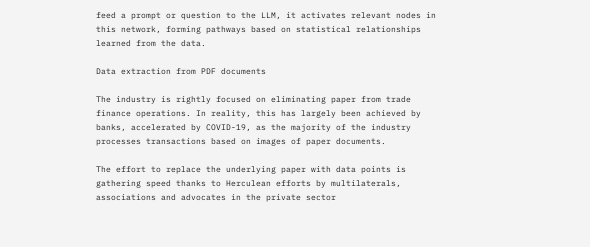feed a prompt or question to the LLM, it activates relevant nodes in this network, forming pathways based on statistical relationships learned from the data.

Data extraction from PDF documents

The industry is rightly focused on eliminating paper from trade finance operations. In reality, this has largely been achieved by banks, accelerated by COVID-19, as the majority of the industry processes transactions based on images of paper documents.

The effort to replace the underlying paper with data points is gathering speed thanks to Herculean efforts by multilaterals, associations and advocates in the private sector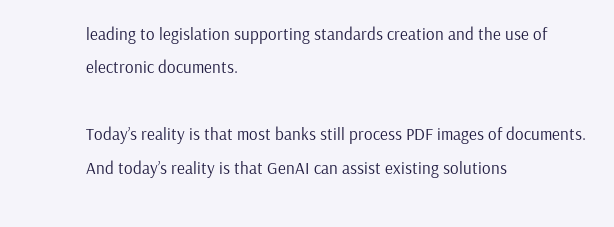leading to legislation supporting standards creation and the use of electronic documents.

Today’s reality is that most banks still process PDF images of documents. And today’s reality is that GenAI can assist existing solutions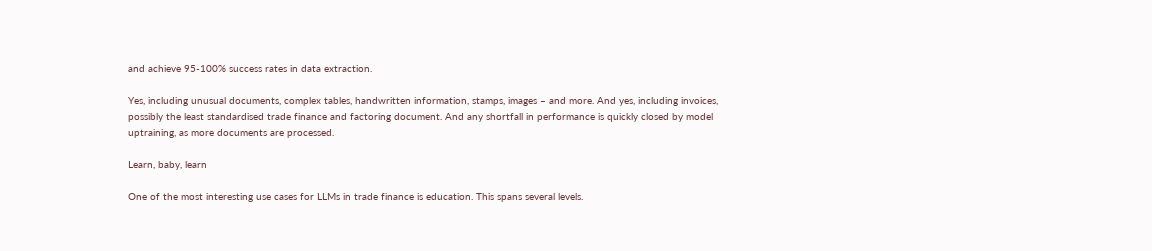and achieve 95-100% success rates in data extraction.

Yes, including unusual documents, complex tables, handwritten information, stamps, images – and more. And yes, including invoices, possibly the least standardised trade finance and factoring document. And any shortfall in performance is quickly closed by model uptraining, as more documents are processed.

Learn, baby, learn

One of the most interesting use cases for LLMs in trade finance is education. This spans several levels.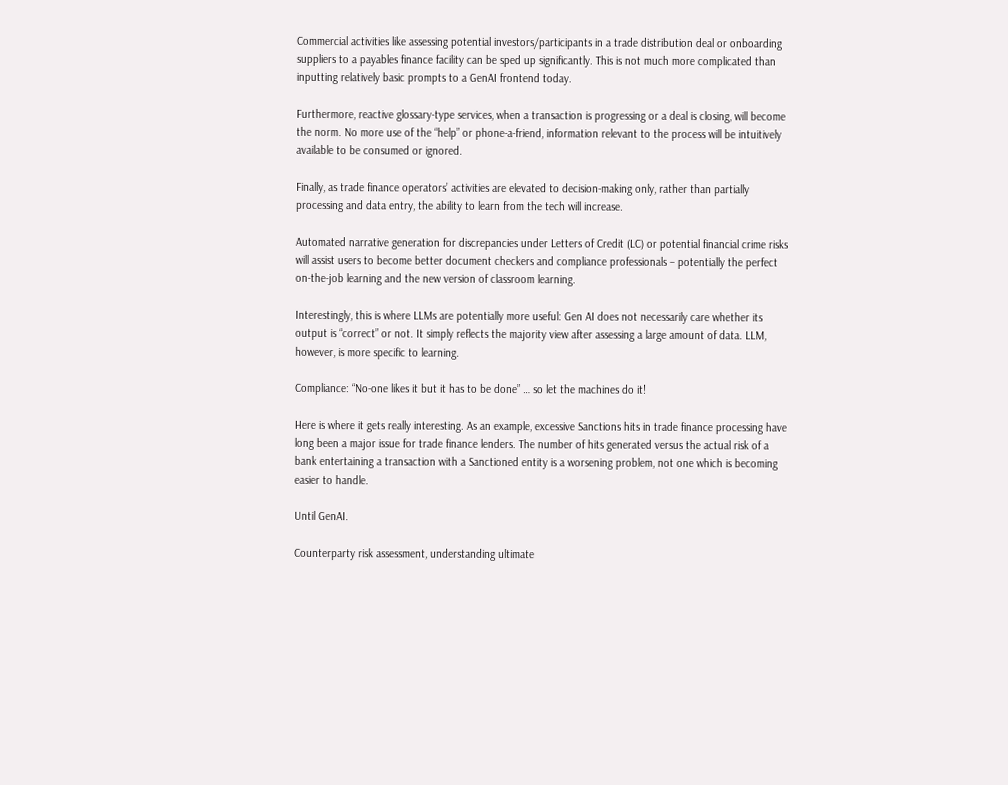Commercial activities like assessing potential investors/participants in a trade distribution deal or onboarding suppliers to a payables finance facility can be sped up significantly. This is not much more complicated than inputting relatively basic prompts to a GenAI frontend today.

Furthermore, reactive glossary-type services, when a transaction is progressing or a deal is closing, will become the norm. No more use of the “help” or phone-a-friend, information relevant to the process will be intuitively available to be consumed or ignored.

Finally, as trade finance operators’ activities are elevated to decision-making only, rather than partially processing and data entry, the ability to learn from the tech will increase.

Automated narrative generation for discrepancies under Letters of Credit (LC) or potential financial crime risks will assist users to become better document checkers and compliance professionals – potentially the perfect on-the-job learning and the new version of classroom learning.

Interestingly, this is where LLMs are potentially more useful: Gen AI does not necessarily care whether its output is “correct” or not. It simply reflects the majority view after assessing a large amount of data. LLM, however, is more specific to learning.

Compliance: “No-one likes it but it has to be done” … so let the machines do it!

Here is where it gets really interesting. As an example, excessive Sanctions hits in trade finance processing have long been a major issue for trade finance lenders. The number of hits generated versus the actual risk of a bank entertaining a transaction with a Sanctioned entity is a worsening problem, not one which is becoming easier to handle.

Until GenAI.

Counterparty risk assessment, understanding ultimate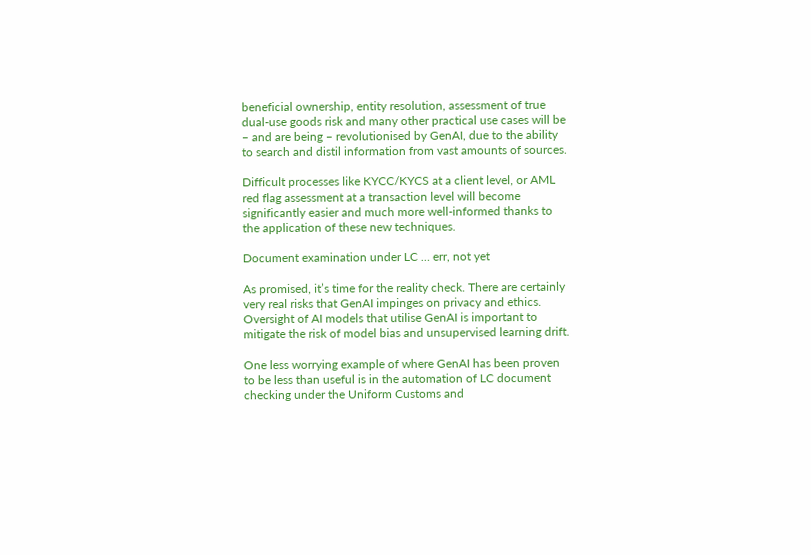beneficial ownership, entity resolution, assessment of true dual-use goods risk and many other practical use cases will be – and are being – revolutionised by GenAI, due to the ability to search and distil information from vast amounts of sources.

Difficult processes like KYCC/KYCS at a client level, or AML red flag assessment at a transaction level will become significantly easier and much more well-informed thanks to the application of these new techniques.

Document examination under LC … err, not yet

As promised, it’s time for the reality check. There are certainly very real risks that GenAI impinges on privacy and ethics. Oversight of AI models that utilise GenAI is important to mitigate the risk of model bias and unsupervised learning drift.

One less worrying example of where GenAI has been proven to be less than useful is in the automation of LC document checking under the Uniform Customs and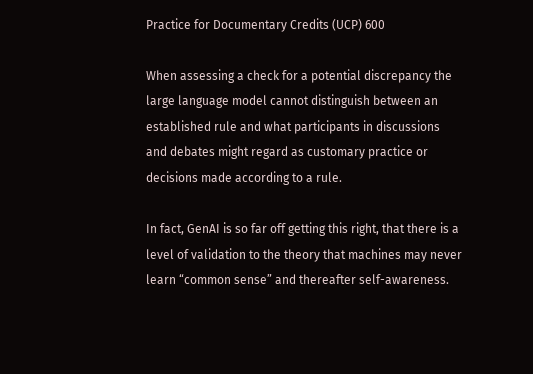Practice for Documentary Credits (UCP) 600

When assessing a check for a potential discrepancy the large language model cannot distinguish between an established rule and what participants in discussions and debates might regard as customary practice or decisions made according to a rule.

In fact, GenAI is so far off getting this right, that there is a level of validation to the theory that machines may never learn “common sense” and thereafter self-awareness.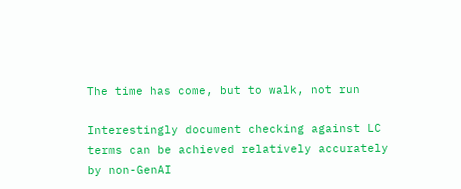The time has come, but to walk, not run

Interestingly document checking against LC terms can be achieved relatively accurately by non-GenAI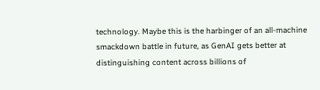technology. Maybe this is the harbinger of an all-machine smackdown battle in future, as GenAI gets better at distinguishing content across billions of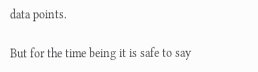data points.

But for the time being it is safe to say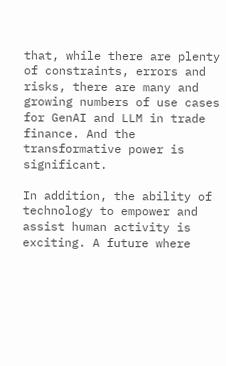that, while there are plenty of constraints, errors and risks, there are many and growing numbers of use cases for GenAI and LLM in trade finance. And the transformative power is significant.

In addition, the ability of technology to empower and assist human activity is exciting. A future where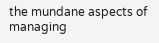the mundane aspects of managing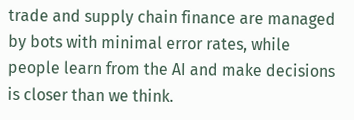trade and supply chain finance are managed by bots with minimal error rates, while people learn from the AI and make decisions is closer than we think.